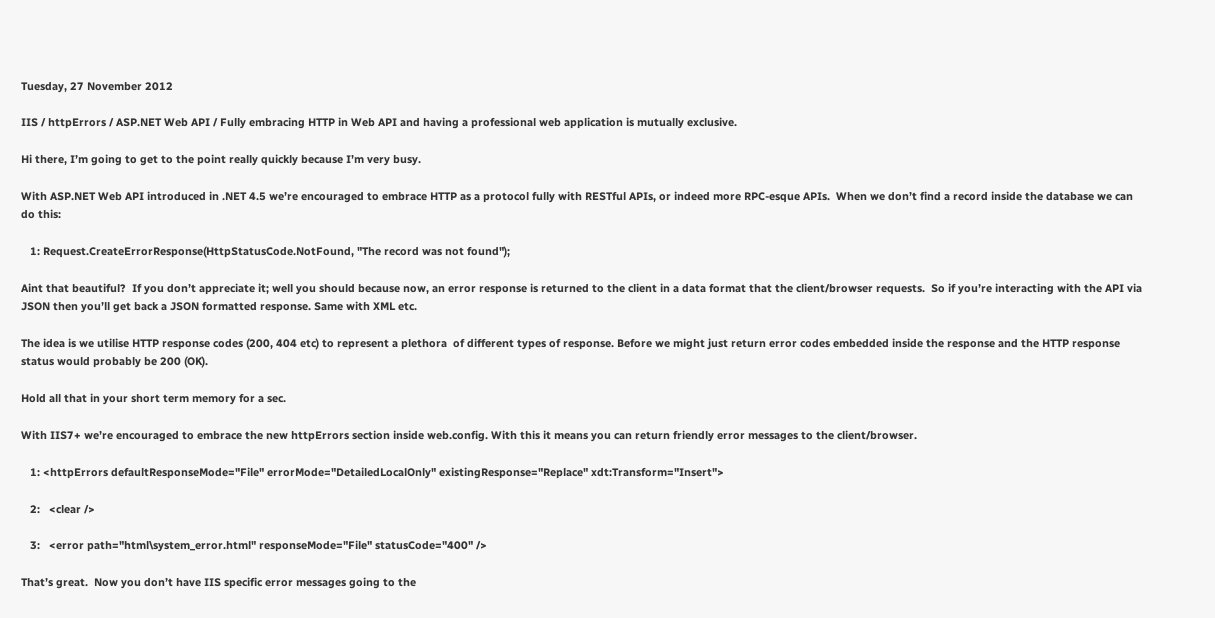Tuesday, 27 November 2012

IIS / httpErrors / ASP.NET Web API / Fully embracing HTTP in Web API and having a professional web application is mutually exclusive.

Hi there, I’m going to get to the point really quickly because I’m very busy.

With ASP.NET Web API introduced in .NET 4.5 we’re encouraged to embrace HTTP as a protocol fully with RESTful APIs, or indeed more RPC-esque APIs.  When we don’t find a record inside the database we can do this:

   1: Request.CreateErrorResponse(HttpStatusCode.NotFound, "The record was not found");

Aint that beautiful?  If you don’t appreciate it; well you should because now, an error response is returned to the client in a data format that the client/browser requests.  So if you’re interacting with the API via JSON then you’ll get back a JSON formatted response. Same with XML etc.

The idea is we utilise HTTP response codes (200, 404 etc) to represent a plethora  of different types of response. Before we might just return error codes embedded inside the response and the HTTP response status would probably be 200 (OK).

Hold all that in your short term memory for a sec.

With IIS7+ we’re encouraged to embrace the new httpErrors section inside web.config. With this it means you can return friendly error messages to the client/browser.

   1: <httpErrors defaultResponseMode="File" errorMode="DetailedLocalOnly" existingResponse="Replace" xdt:Transform="Insert">

   2:   <clear />

   3:   <error path="html\system_error.html" responseMode="File" statusCode="400" />

That’s great.  Now you don’t have IIS specific error messages going to the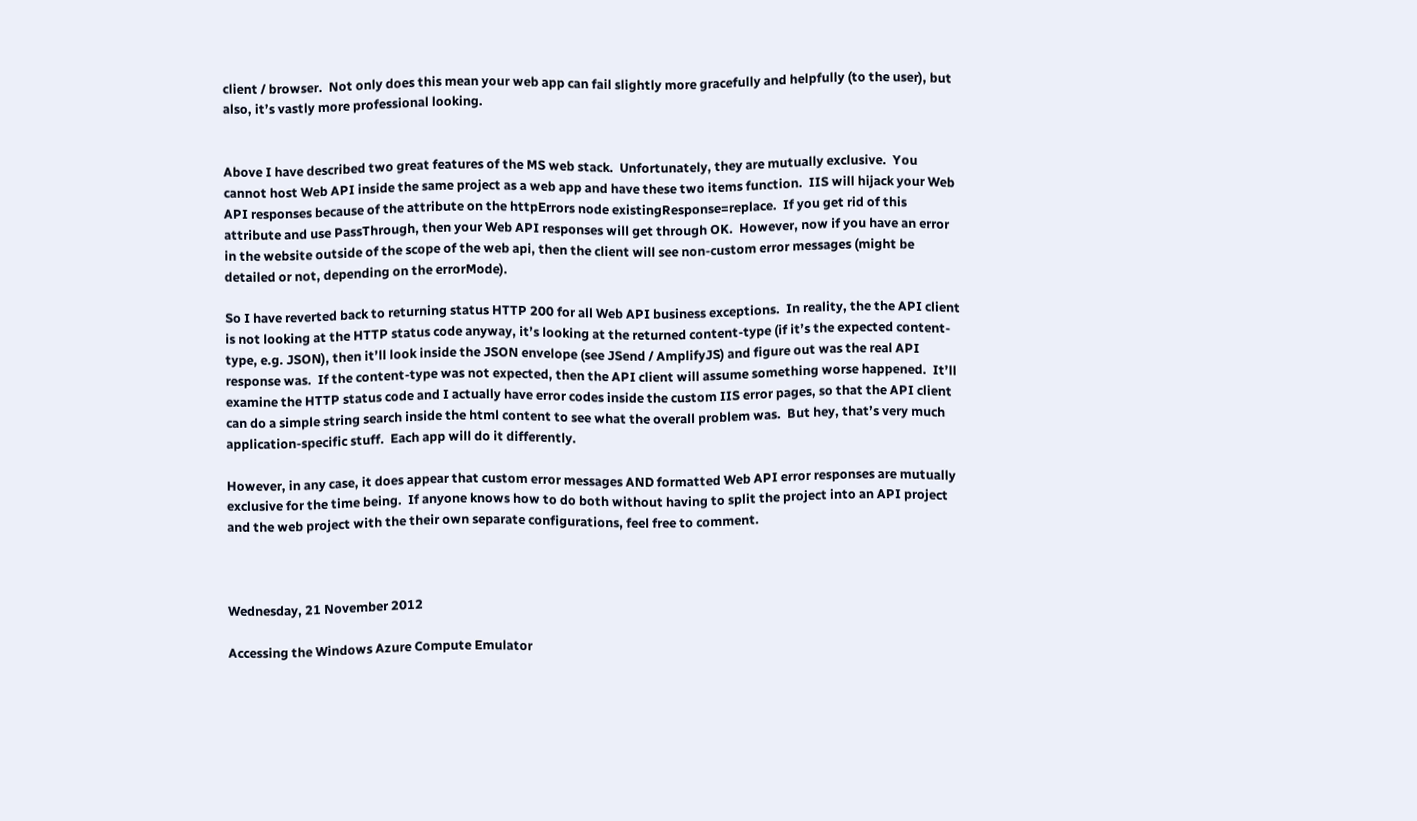client / browser.  Not only does this mean your web app can fail slightly more gracefully and helpfully (to the user), but also, it’s vastly more professional looking.


Above I have described two great features of the MS web stack.  Unfortunately, they are mutually exclusive.  You cannot host Web API inside the same project as a web app and have these two items function.  IIS will hijack your Web API responses because of the attribute on the httpErrors node existingResponse=replace.  If you get rid of this attribute and use PassThrough, then your Web API responses will get through OK.  However, now if you have an error in the website outside of the scope of the web api, then the client will see non-custom error messages (might be detailed or not, depending on the errorMode).

So I have reverted back to returning status HTTP 200 for all Web API business exceptions.  In reality, the the API client is not looking at the HTTP status code anyway, it’s looking at the returned content-type (if it’s the expected content-type, e.g. JSON), then it’ll look inside the JSON envelope (see JSend / AmplifyJS) and figure out was the real API response was.  If the content-type was not expected, then the API client will assume something worse happened.  It’ll examine the HTTP status code and I actually have error codes inside the custom IIS error pages, so that the API client can do a simple string search inside the html content to see what the overall problem was.  But hey, that’s very much application-specific stuff.  Each app will do it differently.

However, in any case, it does appear that custom error messages AND formatted Web API error responses are mutually exclusive for the time being.  If anyone knows how to do both without having to split the project into an API project and the web project with the their own separate configurations, feel free to comment.



Wednesday, 21 November 2012

Accessing the Windows Azure Compute Emulator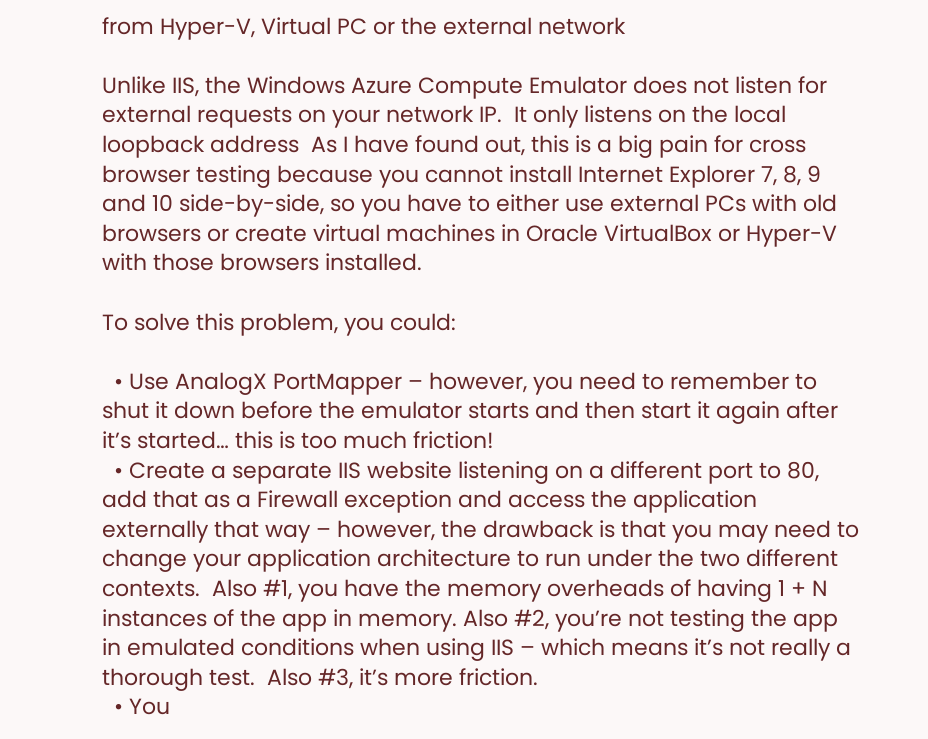from Hyper-V, Virtual PC or the external network

Unlike IIS, the Windows Azure Compute Emulator does not listen for external requests on your network IP.  It only listens on the local loopback address  As I have found out, this is a big pain for cross browser testing because you cannot install Internet Explorer 7, 8, 9 and 10 side-by-side, so you have to either use external PCs with old browsers or create virtual machines in Oracle VirtualBox or Hyper-V with those browsers installed.

To solve this problem, you could:

  • Use AnalogX PortMapper – however, you need to remember to shut it down before the emulator starts and then start it again after it’s started… this is too much friction!
  • Create a separate IIS website listening on a different port to 80, add that as a Firewall exception and access the application externally that way – however, the drawback is that you may need to change your application architecture to run under the two different contexts.  Also #1, you have the memory overheads of having 1 + N instances of the app in memory. Also #2, you’re not testing the app in emulated conditions when using IIS – which means it’s not really a thorough test.  Also #3, it’s more friction.
  • You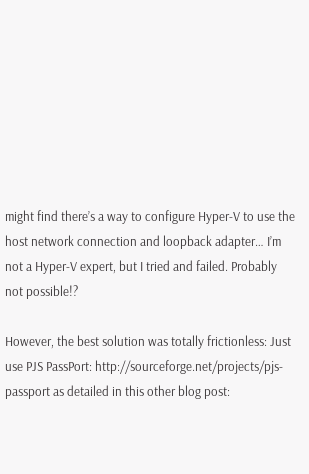might find there’s a way to configure Hyper-V to use the host network connection and loopback adapter… I’m not a Hyper-V expert, but I tried and failed. Probably not possible!?

However, the best solution was totally frictionless: Just use PJS PassPort: http://sourceforge.net/projects/pjs-passport as detailed in this other blog post: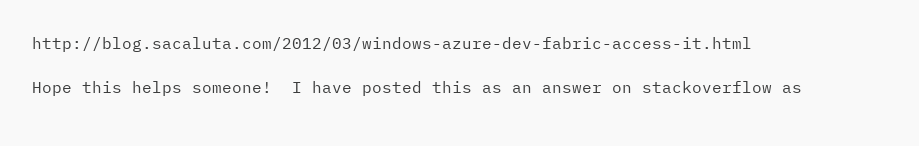http://blog.sacaluta.com/2012/03/windows-azure-dev-fabric-access-it.html

Hope this helps someone!  I have posted this as an answer on stackoverflow as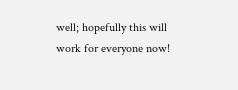well; hopefully this will work for everyone now!